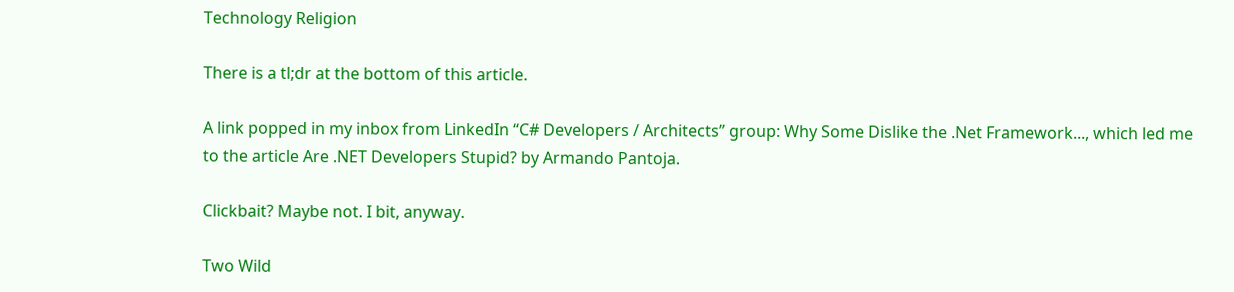Technology Religion

There is a tl;dr at the bottom of this article.

A link popped in my inbox from LinkedIn “C# Developers / Architects” group: Why Some Dislike the .Net Framework..., which led me to the article Are .NET Developers Stupid? by Armando Pantoja.

Clickbait? Maybe not. I bit, anyway.

Two Wild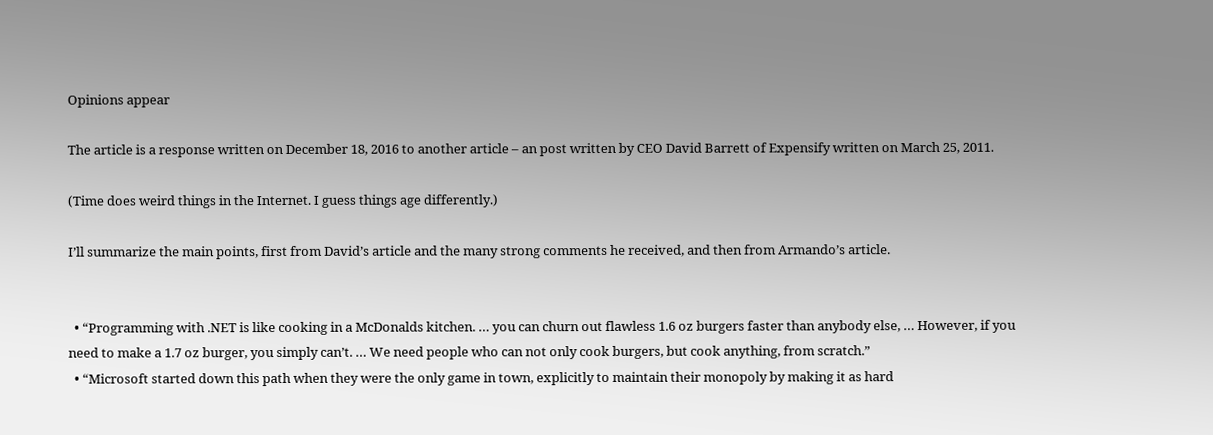Opinions appear

The article is a response written on December 18, 2016 to another article – an post written by CEO David Barrett of Expensify written on March 25, 2011.

(Time does weird things in the Internet. I guess things age differently.)

I’ll summarize the main points, first from David’s article and the many strong comments he received, and then from Armando’s article.


  • “Programming with .NET is like cooking in a McDonalds kitchen. … you can churn out flawless 1.6 oz burgers faster than anybody else, … However, if you need to make a 1.7 oz burger, you simply can’t. … We need people who can not only cook burgers, but cook anything, from scratch.”
  • “Microsoft started down this path when they were the only game in town, explicitly to maintain their monopoly by making it as hard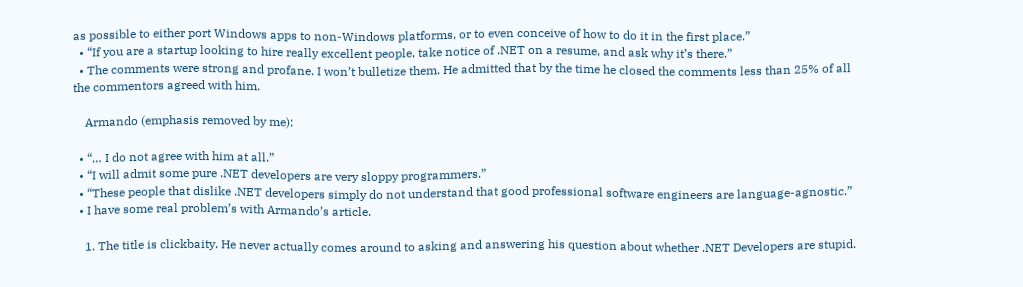as possible to either port Windows apps to non-Windows platforms, or to even conceive of how to do it in the first place.”
  • “If you are a startup looking to hire really excellent people, take notice of .NET on a resume, and ask why it’s there.”
  • The comments were strong and profane. I won’t bulletize them. He admitted that by the time he closed the comments less than 25% of all the commentors agreed with him.

    Armando (emphasis removed by me):

  • “… I do not agree with him at all.”
  • “I will admit some pure .NET developers are very sloppy programmers.”
  • “These people that dislike .NET developers simply do not understand that good professional software engineers are language-agnostic.”
  • I have some real problem’s with Armando’s article.

    1. The title is clickbaity. He never actually comes around to asking and answering his question about whether .NET Developers are stupid.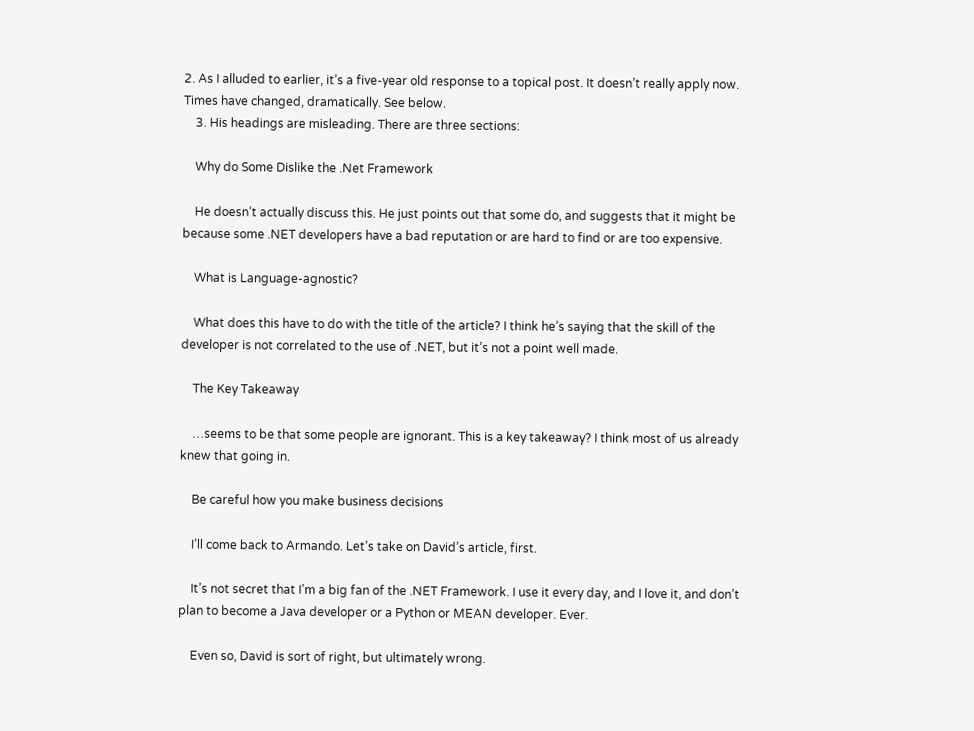2. As I alluded to earlier, it’s a five-year old response to a topical post. It doesn’t really apply now. Times have changed, dramatically. See below.
    3. His headings are misleading. There are three sections:

    Why do Some Dislike the .Net Framework

    He doesn’t actually discuss this. He just points out that some do, and suggests that it might be because some .NET developers have a bad reputation or are hard to find or are too expensive.

    What is Language-agnostic?

    What does this have to do with the title of the article? I think he’s saying that the skill of the developer is not correlated to the use of .NET, but it’s not a point well made.

    The Key Takeaway

    …seems to be that some people are ignorant. This is a key takeaway? I think most of us already knew that going in.

    Be careful how you make business decisions

    I’ll come back to Armando. Let’s take on David’s article, first.

    It’s not secret that I’m a big fan of the .NET Framework. I use it every day, and I love it, and don’t plan to become a Java developer or a Python or MEAN developer. Ever.

    Even so, David is sort of right, but ultimately wrong.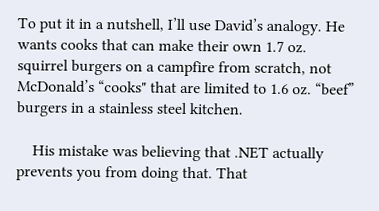To put it in a nutshell, I’ll use David’s analogy. He wants cooks that can make their own 1.7 oz. squirrel burgers on a campfire from scratch, not McDonald’s “cooks" that are limited to 1.6 oz. “beef” burgers in a stainless steel kitchen.

    His mistake was believing that .NET actually prevents you from doing that. That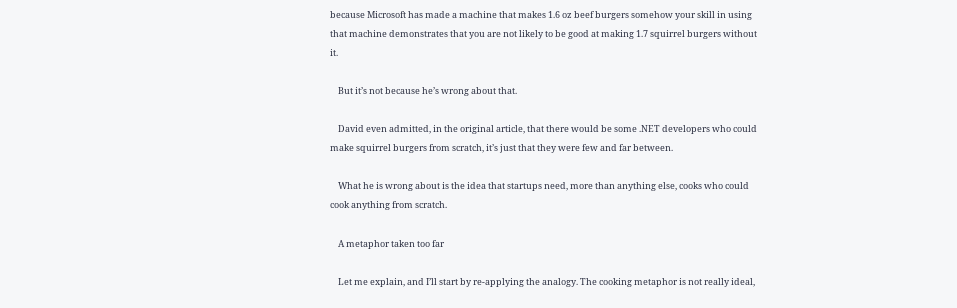because Microsoft has made a machine that makes 1.6 oz beef burgers somehow your skill in using that machine demonstrates that you are not likely to be good at making 1.7 squirrel burgers without it.

    But it’s not because he’s wrong about that.

    David even admitted, in the original article, that there would be some .NET developers who could make squirrel burgers from scratch, it’s just that they were few and far between.

    What he is wrong about is the idea that startups need, more than anything else, cooks who could cook anything from scratch.

    A metaphor taken too far

    Let me explain, and I’ll start by re-applying the analogy. The cooking metaphor is not really ideal,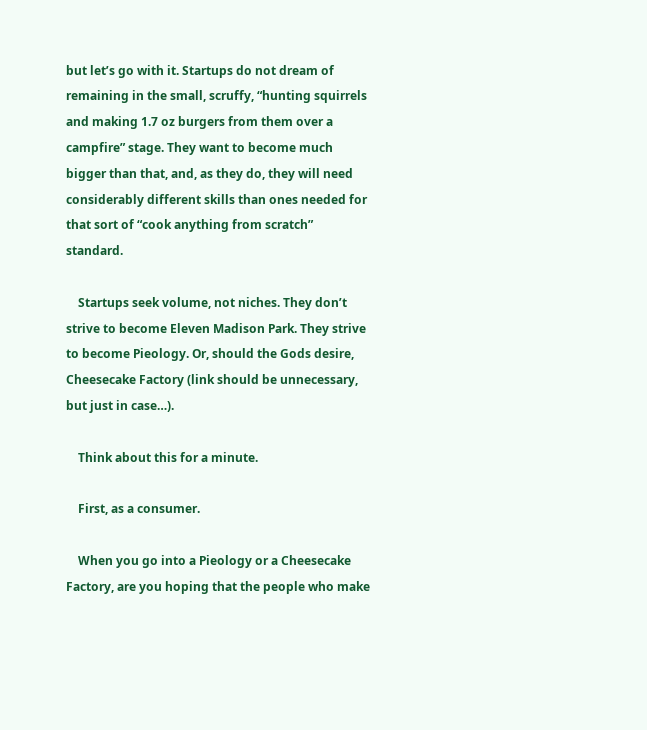but let’s go with it. Startups do not dream of remaining in the small, scruffy, “hunting squirrels and making 1.7 oz burgers from them over a campfire” stage. They want to become much bigger than that, and, as they do, they will need considerably different skills than ones needed for that sort of “cook anything from scratch” standard.

    Startups seek volume, not niches. They don’t strive to become Eleven Madison Park. They strive to become Pieology. Or, should the Gods desire, Cheesecake Factory (link should be unnecessary, but just in case…).

    Think about this for a minute.

    First, as a consumer.

    When you go into a Pieology or a Cheesecake Factory, are you hoping that the people who make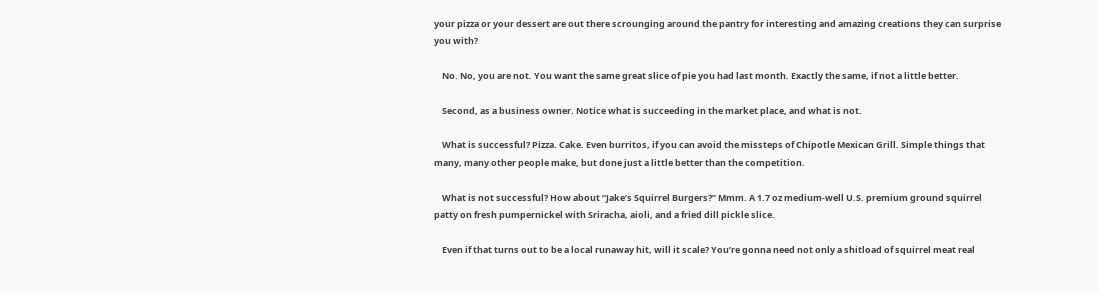your pizza or your dessert are out there scrounging around the pantry for interesting and amazing creations they can surprise you with?

    No. No, you are not. You want the same great slice of pie you had last month. Exactly the same, if not a little better.

    Second, as a business owner. Notice what is succeeding in the market place, and what is not.

    What is successful? Pizza. Cake. Even burritos, if you can avoid the missteps of Chipotle Mexican Grill. Simple things that many, many other people make, but done just a little better than the competition.

    What is not successful? How about “Jake’s Squirrel Burgers?” Mmm. A 1.7 oz medium-well U.S. premium ground squirrel patty on fresh pumpernickel with Sriracha, aioli, and a fried dill pickle slice.

    Even if that turns out to be a local runaway hit, will it scale? You’re gonna need not only a shitload of squirrel meat real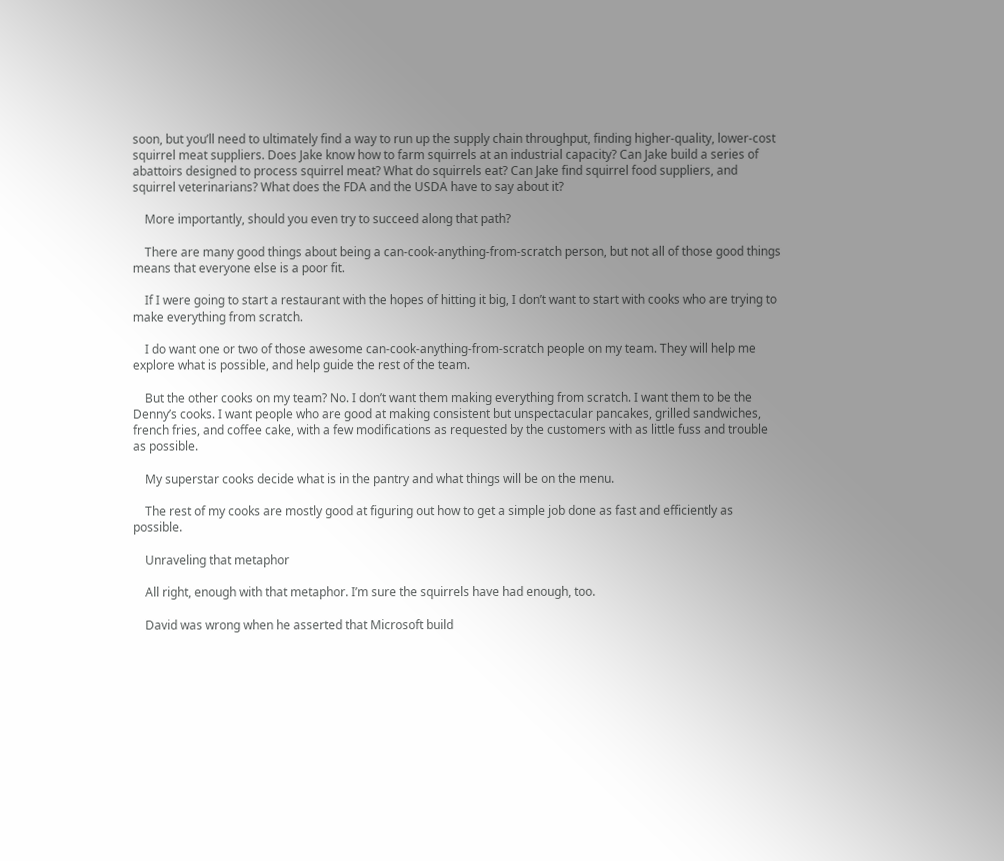soon, but you’ll need to ultimately find a way to run up the supply chain throughput, finding higher-quality, lower-cost squirrel meat suppliers. Does Jake know how to farm squirrels at an industrial capacity? Can Jake build a series of abattoirs designed to process squirrel meat? What do squirrels eat? Can Jake find squirrel food suppliers, and squirrel veterinarians? What does the FDA and the USDA have to say about it?

    More importantly, should you even try to succeed along that path?

    There are many good things about being a can-cook-anything-from-scratch person, but not all of those good things means that everyone else is a poor fit.

    If I were going to start a restaurant with the hopes of hitting it big, I don’t want to start with cooks who are trying to make everything from scratch.

    I do want one or two of those awesome can-cook-anything-from-scratch people on my team. They will help me explore what is possible, and help guide the rest of the team.

    But the other cooks on my team? No. I don’t want them making everything from scratch. I want them to be the Denny’s cooks. I want people who are good at making consistent but unspectacular pancakes, grilled sandwiches, french fries, and coffee cake, with a few modifications as requested by the customers with as little fuss and trouble as possible.

    My superstar cooks decide what is in the pantry and what things will be on the menu.

    The rest of my cooks are mostly good at figuring out how to get a simple job done as fast and efficiently as possible.

    Unraveling that metaphor

    All right, enough with that metaphor. I’m sure the squirrels have had enough, too.

    David was wrong when he asserted that Microsoft build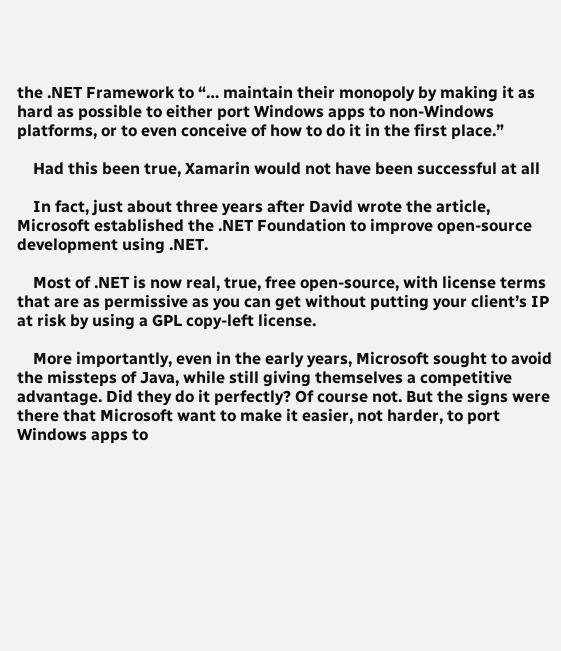the .NET Framework to “… maintain their monopoly by making it as hard as possible to either port Windows apps to non-Windows platforms, or to even conceive of how to do it in the first place.”

    Had this been true, Xamarin would not have been successful at all

    In fact, just about three years after David wrote the article, Microsoft established the .NET Foundation to improve open-source development using .NET.

    Most of .NET is now real, true, free open-source, with license terms that are as permissive as you can get without putting your client’s IP at risk by using a GPL copy-left license.

    More importantly, even in the early years, Microsoft sought to avoid the missteps of Java, while still giving themselves a competitive advantage. Did they do it perfectly? Of course not. But the signs were there that Microsoft want to make it easier, not harder, to port Windows apps to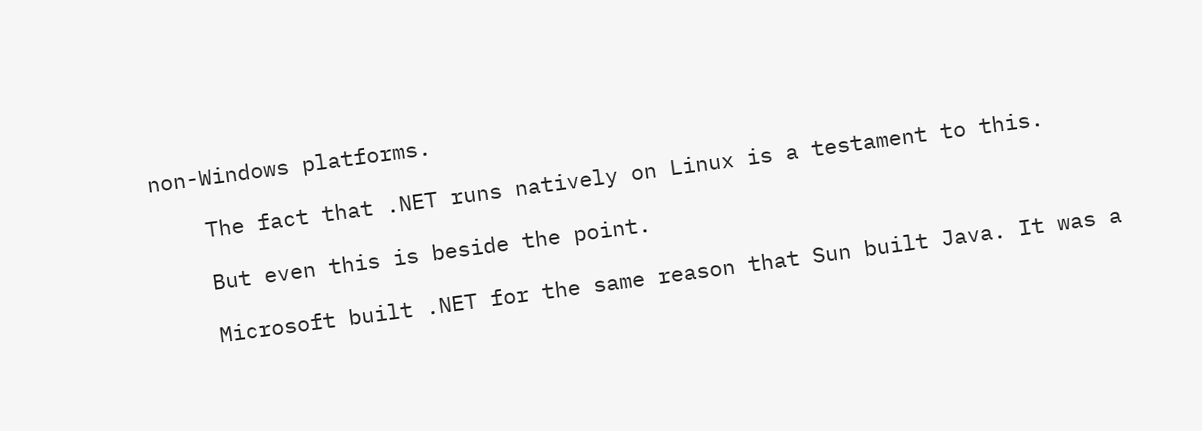non-Windows platforms.

    The fact that .NET runs natively on Linux is a testament to this.

    But even this is beside the point.

    Microsoft built .NET for the same reason that Sun built Java. It was a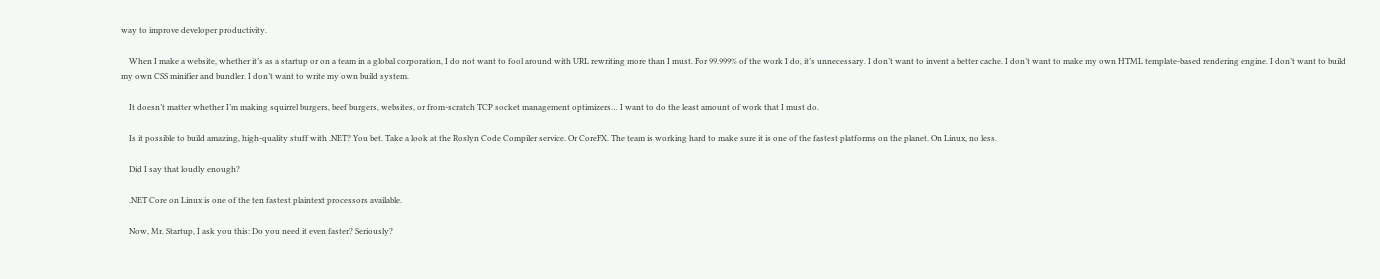way to improve developer productivity.

    When I make a website, whether it’s as a startup or on a team in a global corporation, I do not want to fool around with URL rewriting more than I must. For 99.999% of the work I do, it’s unnecessary. I don’t want to invent a better cache. I don’t want to make my own HTML template-based rendering engine. I don’t want to build my own CSS minifier and bundler. I don’t want to write my own build system.

    It doesn’t matter whether I’m making squirrel burgers, beef burgers, websites, or from-scratch TCP socket management optimizers… I want to do the least amount of work that I must do.

    Is it possible to build amazing, high-quality stuff with .NET? You bet. Take a look at the Roslyn Code Compiler service. Or CoreFX. The team is working hard to make sure it is one of the fastest platforms on the planet. On Linux, no less.

    Did I say that loudly enough?

    .NET Core on Linux is one of the ten fastest plaintext processors available.

    Now, Mr. Startup, I ask you this: Do you need it even faster? Seriously?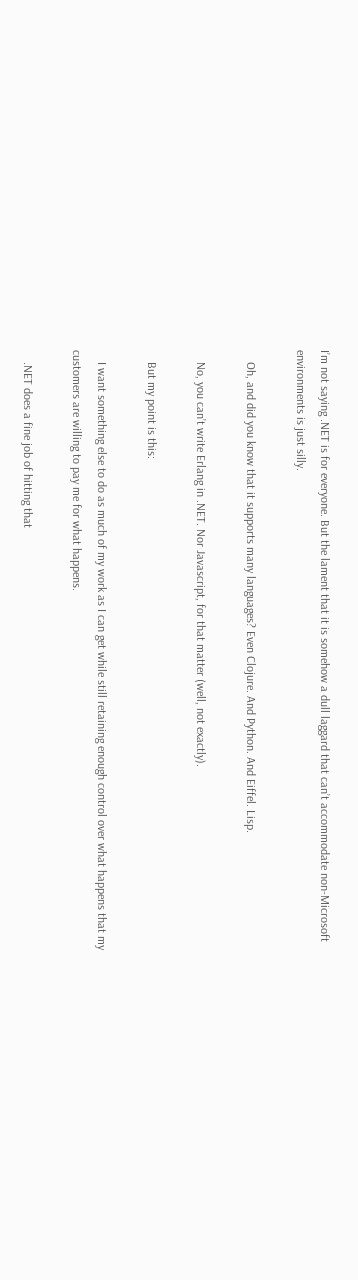I’m not saying .NET is for everyone. But the lament that it is somehow a dull laggard that can’t accommodate non-Microsoft environments is just silly.

    Oh, and did you know that it supports many languages? Even Clojure. And Python. And Eiffel. Lisp.

    No, you can’t write Erlang in .NET. Nor Javascript, for that matter (well, not exactly).

    But my point is this:

    I want something else to do as much of my work as I can get while still retaining enough control over what happens that my customers are willing to pay me for what happens.

    .NET does a fine job of hitting that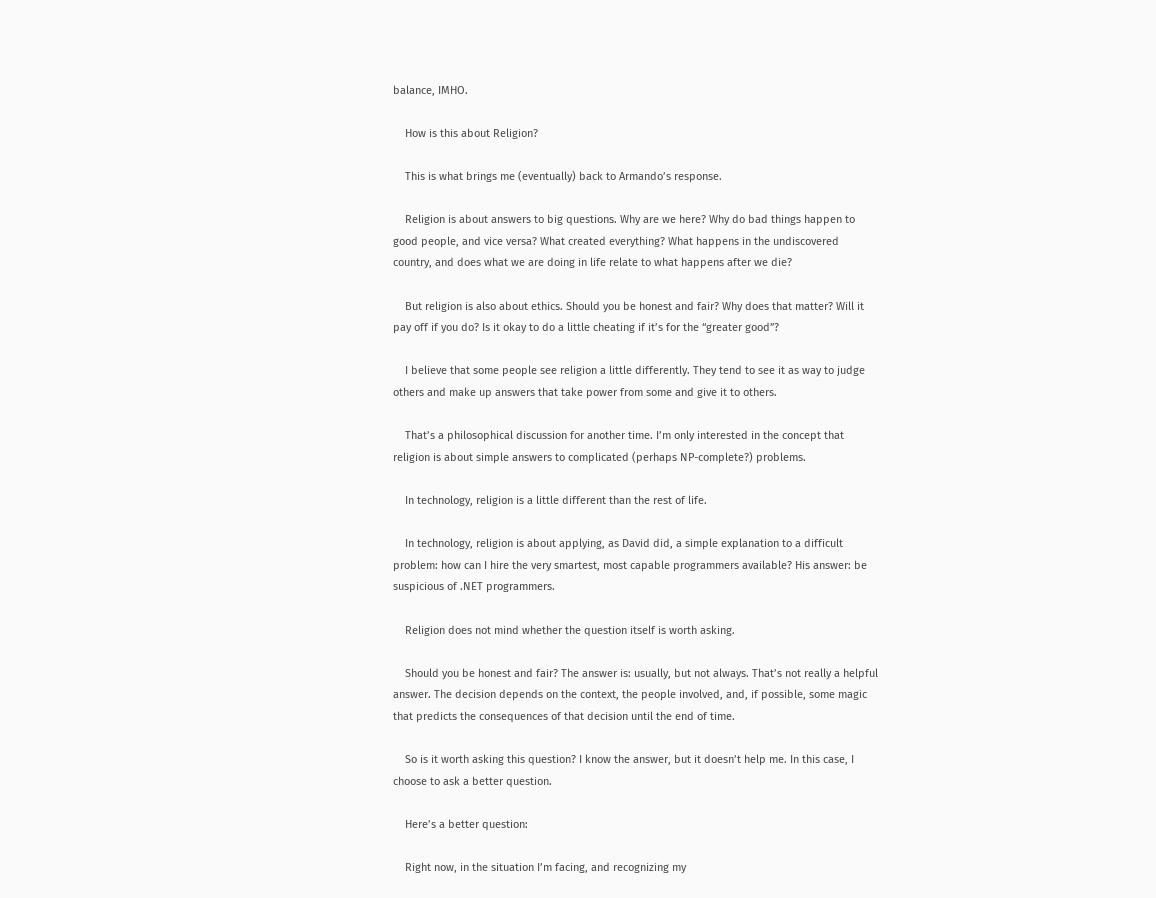balance, IMHO.

    How is this about Religion?

    This is what brings me (eventually) back to Armando’s response.

    Religion is about answers to big questions. Why are we here? Why do bad things happen to good people, and vice versa? What created everything? What happens in the undiscovered country, and does what we are doing in life relate to what happens after we die?

    But religion is also about ethics. Should you be honest and fair? Why does that matter? Will it pay off if you do? Is it okay to do a little cheating if it’s for the “greater good”?

    I believe that some people see religion a little differently. They tend to see it as way to judge others and make up answers that take power from some and give it to others.

    That’s a philosophical discussion for another time. I’m only interested in the concept that religion is about simple answers to complicated (perhaps NP-complete?) problems.

    In technology, religion is a little different than the rest of life.

    In technology, religion is about applying, as David did, a simple explanation to a difficult problem: how can I hire the very smartest, most capable programmers available? His answer: be suspicious of .NET programmers.

    Religion does not mind whether the question itself is worth asking.

    Should you be honest and fair? The answer is: usually, but not always. That’s not really a helpful answer. The decision depends on the context, the people involved, and, if possible, some magic that predicts the consequences of that decision until the end of time.

    So is it worth asking this question? I know the answer, but it doesn’t help me. In this case, I choose to ask a better question.

    Here’s a better question:

    Right now, in the situation I’m facing, and recognizing my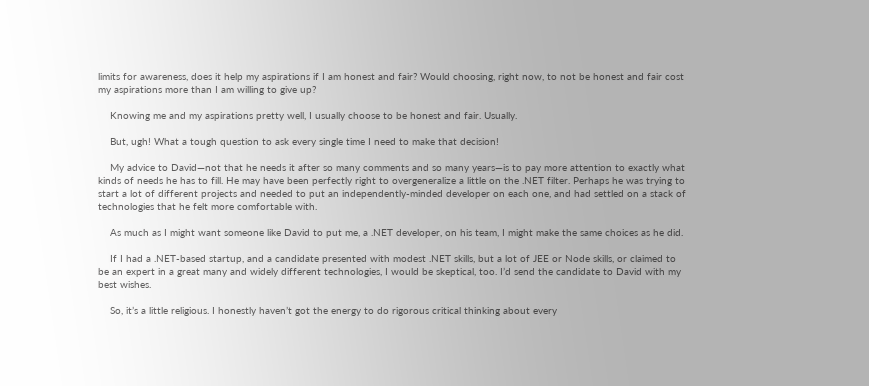limits for awareness, does it help my aspirations if I am honest and fair? Would choosing, right now, to not be honest and fair cost my aspirations more than I am willing to give up?

    Knowing me and my aspirations pretty well, I usually choose to be honest and fair. Usually.

    But, ugh! What a tough question to ask every single time I need to make that decision!

    My advice to David—not that he needs it after so many comments and so many years—is to pay more attention to exactly what kinds of needs he has to fill. He may have been perfectly right to overgeneralize a little on the .NET filter. Perhaps he was trying to start a lot of different projects and needed to put an independently-minded developer on each one, and had settled on a stack of technologies that he felt more comfortable with.

    As much as I might want someone like David to put me, a .NET developer, on his team, I might make the same choices as he did.

    If I had a .NET-based startup, and a candidate presented with modest .NET skills, but a lot of JEE or Node skills, or claimed to be an expert in a great many and widely different technologies, I would be skeptical, too. I’d send the candidate to David with my best wishes.

    So, it’s a little religious. I honestly haven’t got the energy to do rigorous critical thinking about every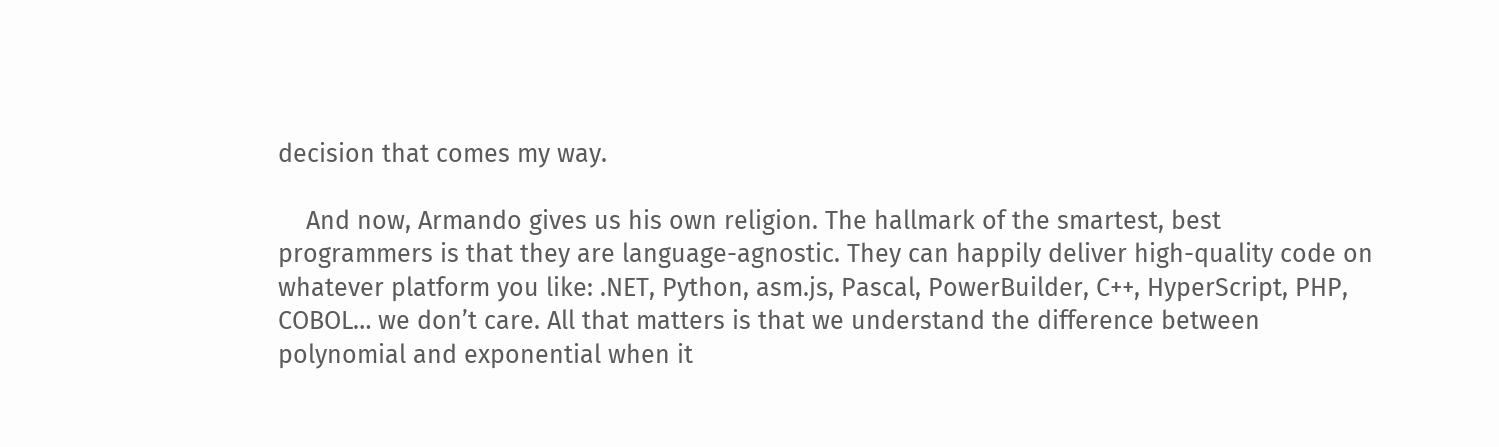decision that comes my way.

    And now, Armando gives us his own religion. The hallmark of the smartest, best programmers is that they are language-agnostic. They can happily deliver high-quality code on whatever platform you like: .NET, Python, asm.js, Pascal, PowerBuilder, C++, HyperScript, PHP, COBOL… we don’t care. All that matters is that we understand the difference between polynomial and exponential when it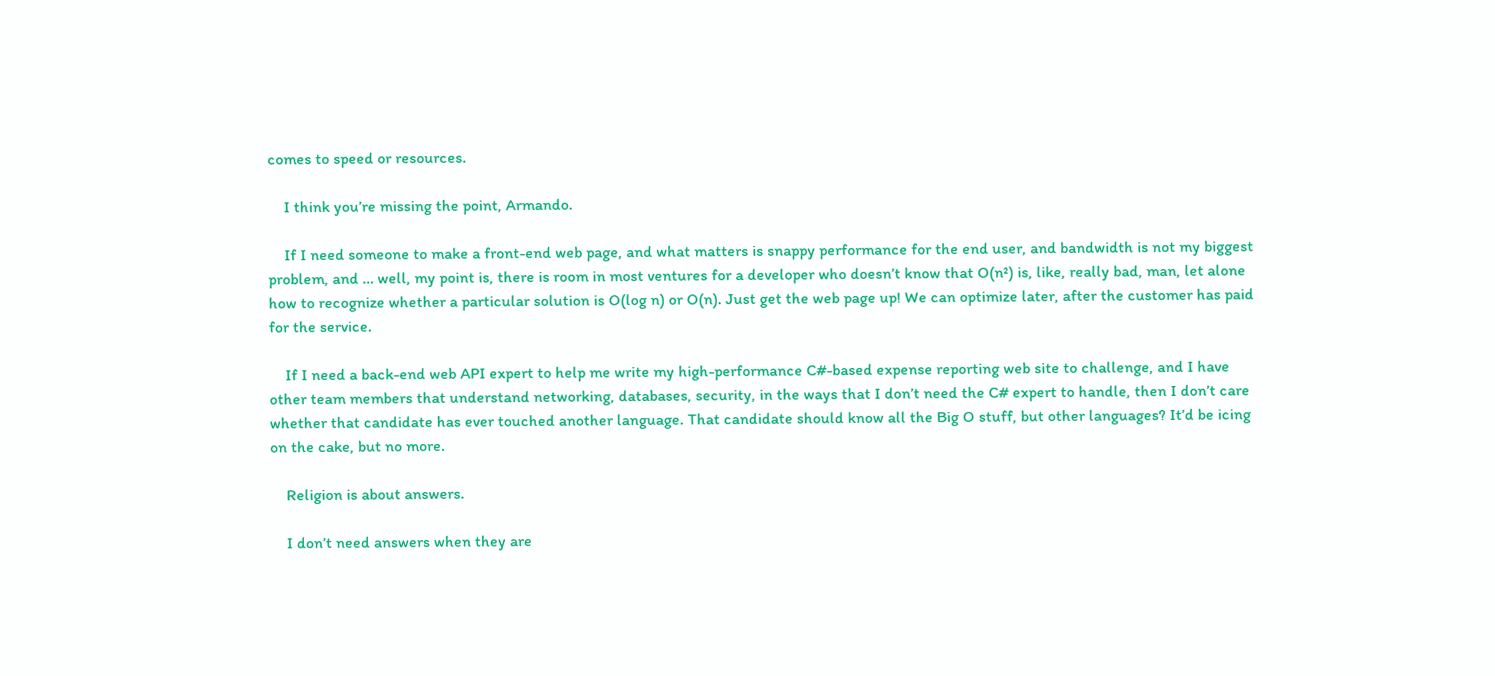comes to speed or resources.

    I think you’re missing the point, Armando.

    If I need someone to make a front-end web page, and what matters is snappy performance for the end user, and bandwidth is not my biggest problem, and … well, my point is, there is room in most ventures for a developer who doesn’t know that O(n²) is, like, really bad, man, let alone how to recognize whether a particular solution is O(log n) or O(n). Just get the web page up! We can optimize later, after the customer has paid for the service.

    If I need a back-end web API expert to help me write my high-performance C#-based expense reporting web site to challenge, and I have other team members that understand networking, databases, security, in the ways that I don’t need the C# expert to handle, then I don’t care whether that candidate has ever touched another language. That candidate should know all the Big O stuff, but other languages? It’d be icing on the cake, but no more.

    Religion is about answers.

    I don’t need answers when they are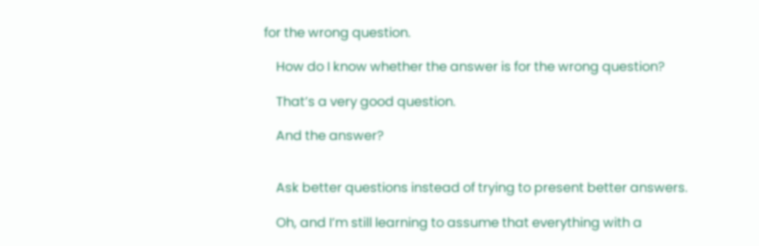for the wrong question.

    How do I know whether the answer is for the wrong question?

    That’s a very good question.

    And the answer?


    Ask better questions instead of trying to present better answers.

    Oh, and I’m still learning to assume that everything with a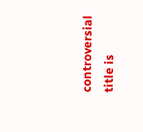controversial title is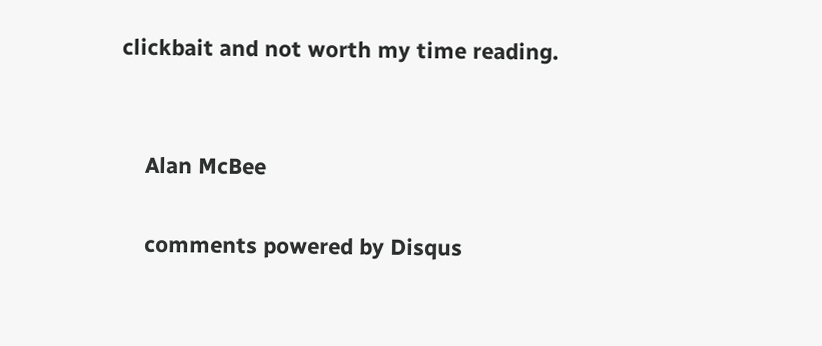clickbait and not worth my time reading.


    Alan McBee

    comments powered by Disqus